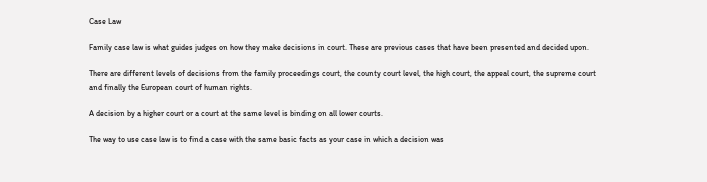Case Law

Family case law is what guides judges on how they make decisions in court. These are previous cases that have been presented and decided upon.

There are different levels of decisions from the family proceedings court, the county court level, the high court, the appeal court, the supreme court and finally the European court of human rights.

A decision by a higher court or a court at the same level is binding on all lower courts.

The way to use case law is to find a case with the same basic facts as your case in which a decision was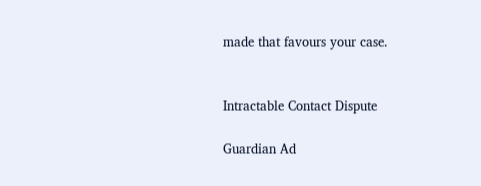made that favours your case.


Intractable Contact Dispute

Guardian Ad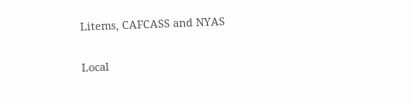Litems, CAFCASS and NYAS

Local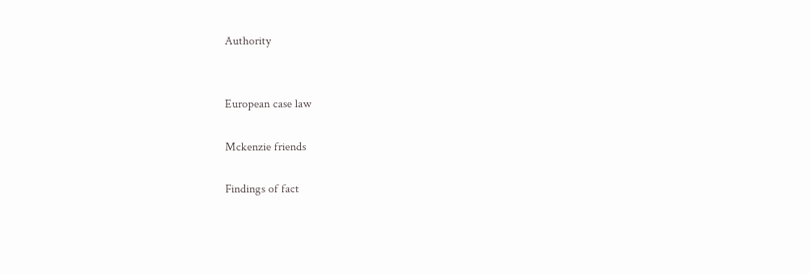Authority


European case law

Mckenzie friends

Findings of fact